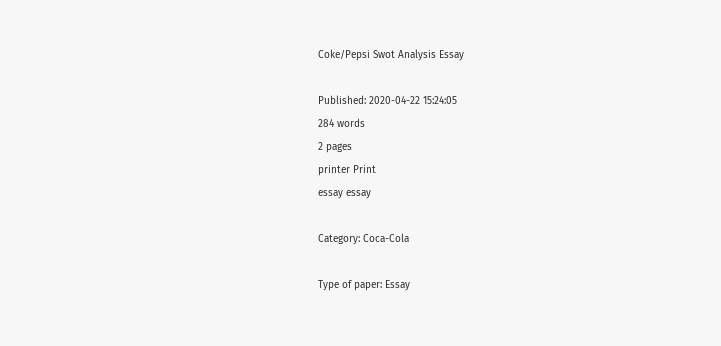Coke/Pepsi Swot Analysis Essay

Published: 2020-04-22 15:24:05
284 words
2 pages
printer Print
essay essay

Category: Coca-Cola

Type of paper: Essay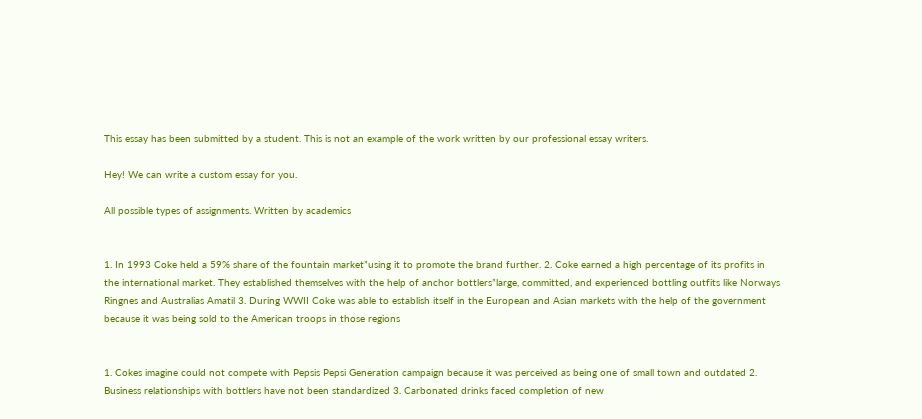This essay has been submitted by a student. This is not an example of the work written by our professional essay writers.

Hey! We can write a custom essay for you.

All possible types of assignments. Written by academics


1. In 1993 Coke held a 59% share of the fountain market”using it to promote the brand further. 2. Coke earned a high percentage of its profits in the international market. They established themselves with the help of anchor bottlers”large, committed, and experienced bottling outfits like Norways Ringnes and Australias Amatil 3. During WWII Coke was able to establish itself in the European and Asian markets with the help of the government because it was being sold to the American troops in those regions


1. Cokes imagine could not compete with Pepsis Pepsi Generation campaign because it was perceived as being one of small town and outdated 2. Business relationships with bottlers have not been standardized 3. Carbonated drinks faced completion of new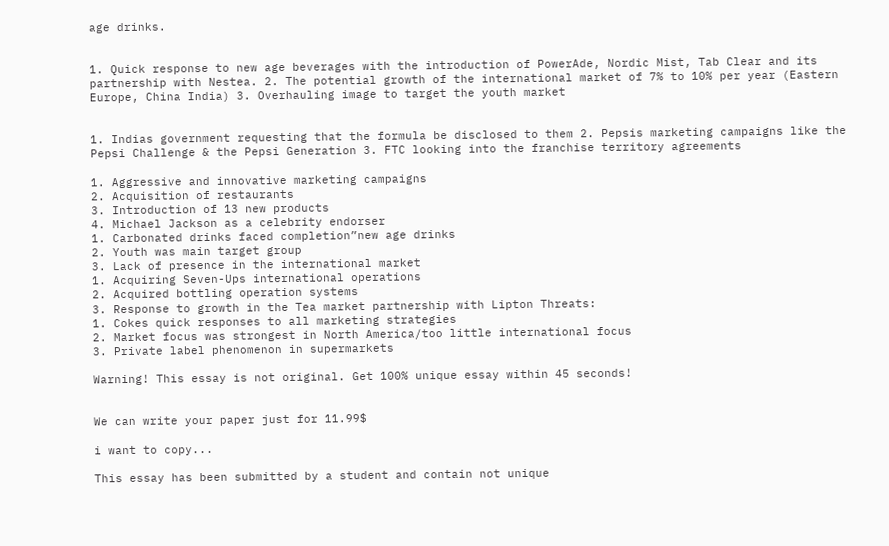age drinks.


1. Quick response to new age beverages with the introduction of PowerAde, Nordic Mist, Tab Clear and its partnership with Nestea. 2. The potential growth of the international market of 7% to 10% per year (Eastern Europe, China India) 3. Overhauling image to target the youth market


1. Indias government requesting that the formula be disclosed to them 2. Pepsis marketing campaigns like the Pepsi Challenge & the Pepsi Generation 3. FTC looking into the franchise territory agreements

1. Aggressive and innovative marketing campaigns
2. Acquisition of restaurants
3. Introduction of 13 new products
4. Michael Jackson as a celebrity endorser
1. Carbonated drinks faced completion”new age drinks
2. Youth was main target group
3. Lack of presence in the international market
1. Acquiring Seven-Ups international operations
2. Acquired bottling operation systems
3. Response to growth in the Tea market partnership with Lipton Threats:
1. Cokes quick responses to all marketing strategies
2. Market focus was strongest in North America/too little international focus
3. Private label phenomenon in supermarkets

Warning! This essay is not original. Get 100% unique essay within 45 seconds!


We can write your paper just for 11.99$

i want to copy...

This essay has been submitted by a student and contain not unique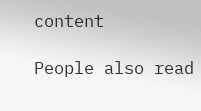content

People also read